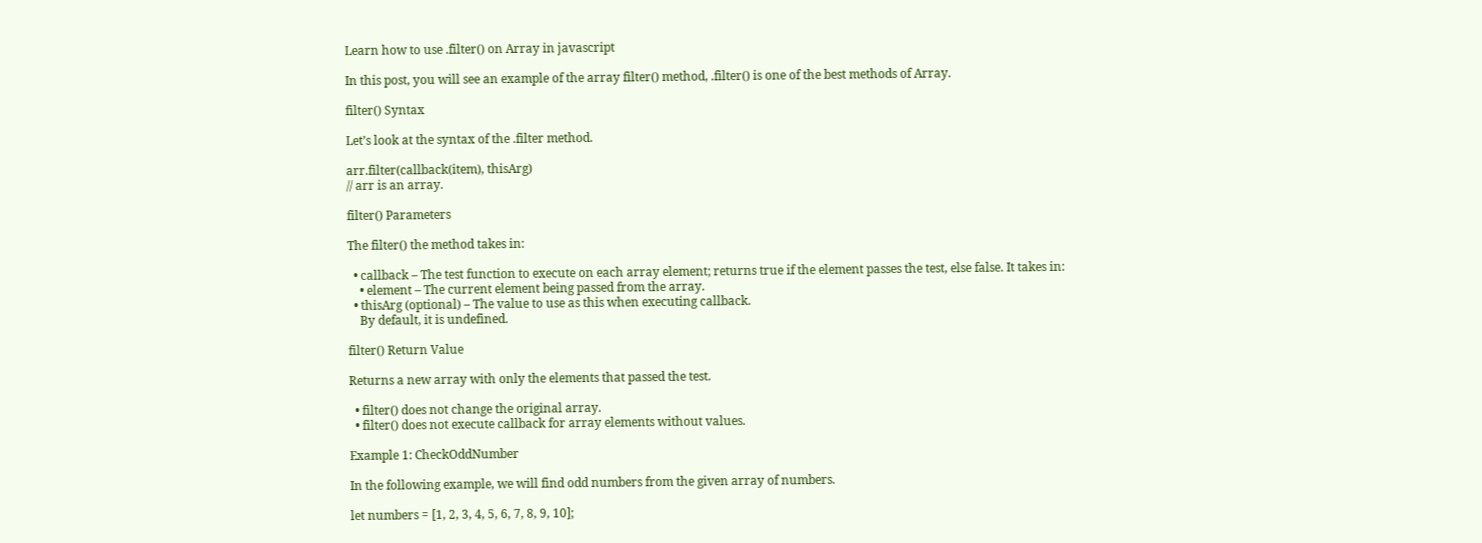Learn how to use .filter() on Array in javascript

In this post, you will see an example of the array filter() method, .filter() is one of the best methods of Array.

filter() Syntax

Let’s look at the syntax of the .filter method.

arr.filter(callback(item), thisArg)
// arr is an array.

filter() Parameters

The filter() the method takes in:

  • callback – The test function to execute on each array element; returns true if the element passes the test, else false. It takes in:
    • element – The current element being passed from the array.
  • thisArg (optional) – The value to use as this when executing callback.
    By default, it is undefined.

filter() Return Value

Returns a new array with only the elements that passed the test.

  • filter() does not change the original array.
  • filter() does not execute callback for array elements without values.

Example 1: CheckOddNumber

In the following example, we will find odd numbers from the given array of numbers.

let numbers = [1, 2, 3, 4, 5, 6, 7, 8, 9, 10];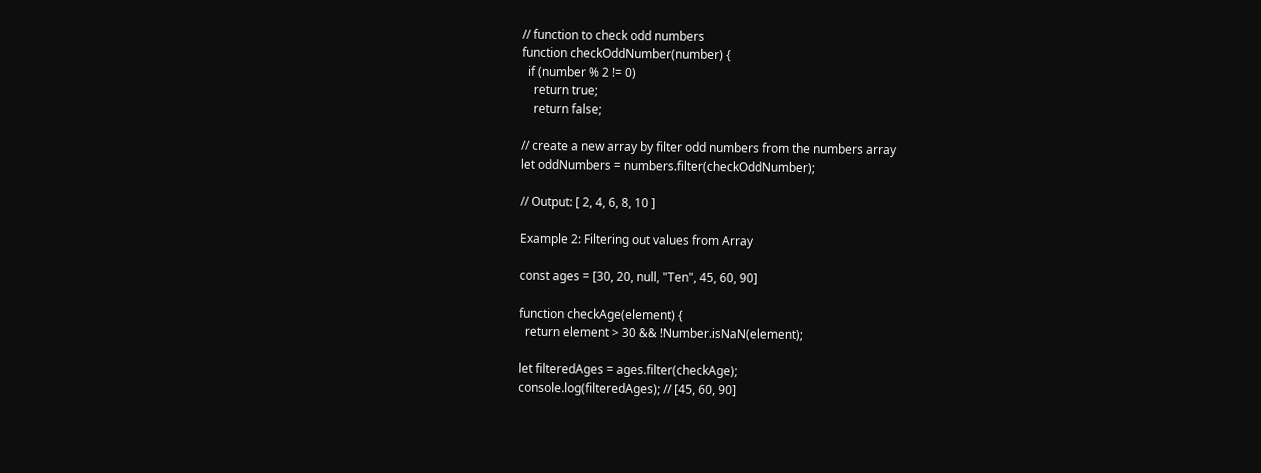// function to check odd numbers
function checkOddNumber(number) {
  if (number % 2 != 0)
    return true;
    return false;

// create a new array by filter odd numbers from the numbers array
let oddNumbers = numbers.filter(checkOddNumber);

// Output: [ 2, 4, 6, 8, 10 ]

Example 2: Filtering out values from Array

const ages = [30, 20, null, "Ten", 45, 60, 90]

function checkAge(element) {
  return element > 30 && !Number.isNaN(element);

let filteredAges = ages.filter(checkAge);
console.log(filteredAges); // [45, 60, 90]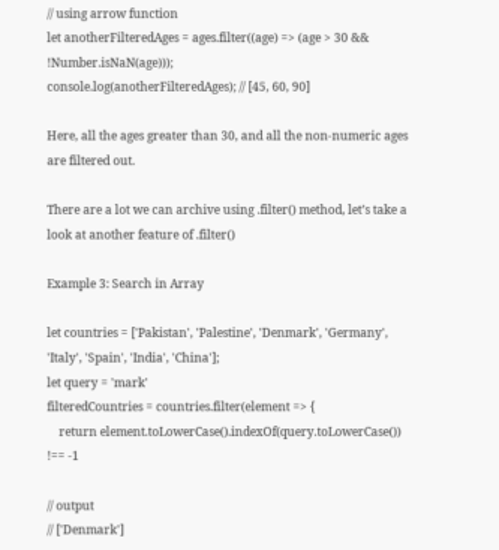// using arrow function
let anotherFilteredAges = ages.filter((age) => (age > 30 && !Number.isNaN(age)));
console.log(anotherFilteredAges); // [45, 60, 90]

Here, all the ages greater than 30, and all the non-numeric ages are filtered out.

There are a lot we can archive using .filter() method, let’s take a look at another feature of .filter()

Example 3: Search in Array

let countries = ['Pakistan', 'Palestine', 'Denmark', 'Germany', 'Italy', 'Spain', 'India', 'China'];
let query = 'mark'
filteredCountries = countries.filter(element => {
    return element.toLowerCase().indexOf(query.toLowerCase()) !== -1

// output
// ['Denmark']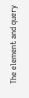The element and query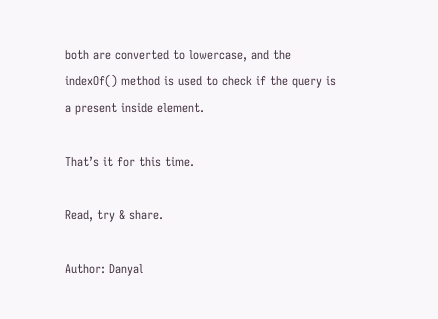both are converted to lowercase, and the indexOf() method is used to check if the query is a present inside element.

That’s it for this time.

Read, try & share.

Author: Danyal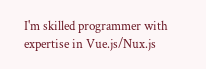I'm skilled programmer with expertise in Vue.js/Nux.js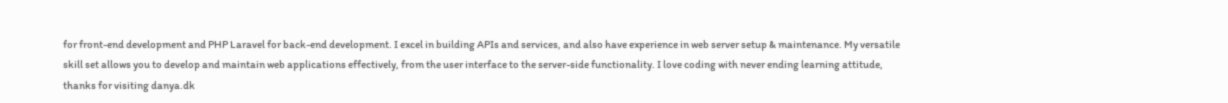for front-end development and PHP Laravel for back-end development. I excel in building APIs and services, and also have experience in web server setup & maintenance. My versatile skill set allows you to develop and maintain web applications effectively, from the user interface to the server-side functionality. I love coding with never ending learning attitude, thanks for visiting danya.dk